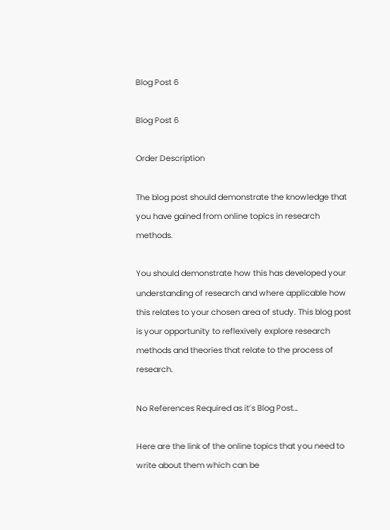Blog Post 6

Blog Post 6

Order Description

The blog post should demonstrate the knowledge that you have gained from online topics in research methods.

You should demonstrate how this has developed your understanding of research and where applicable how this relates to your chosen area of study. This blog post is your opportunity to reflexively explore research methods and theories that relate to the process of research.

No References Required as it’s Blog Post…

Here are the link of the online topics that you need to write about them which can be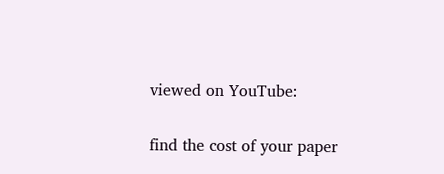viewed on YouTube:

find the cost of your paper